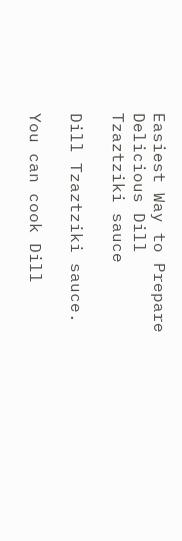Easiest Way to Prepare Delicious Dill Tzaztziki sauce

Dill Tzaztziki sauce.

You can cook Dill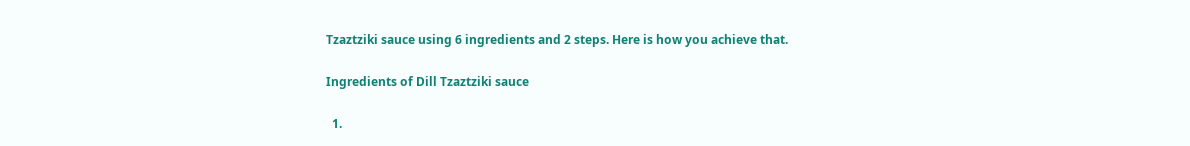Tzaztziki sauce using 6 ingredients and 2 steps. Here is how you achieve that.

Ingredients of Dill Tzaztziki sauce

  1.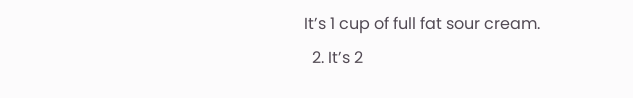It’s 1 cup of full fat sour cream.
  2. It’s 2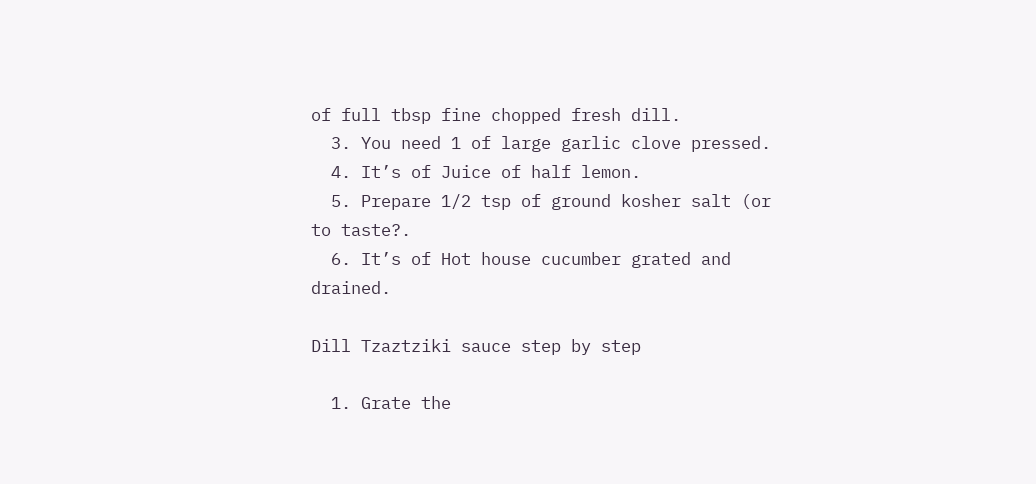of full tbsp fine chopped fresh dill.
  3. You need 1 of large garlic clove pressed.
  4. It’s of Juice of half lemon.
  5. Prepare 1/2 tsp of ground kosher salt (or to taste?.
  6. It’s of Hot house cucumber grated and drained.

Dill Tzaztziki sauce step by step

  1. Grate the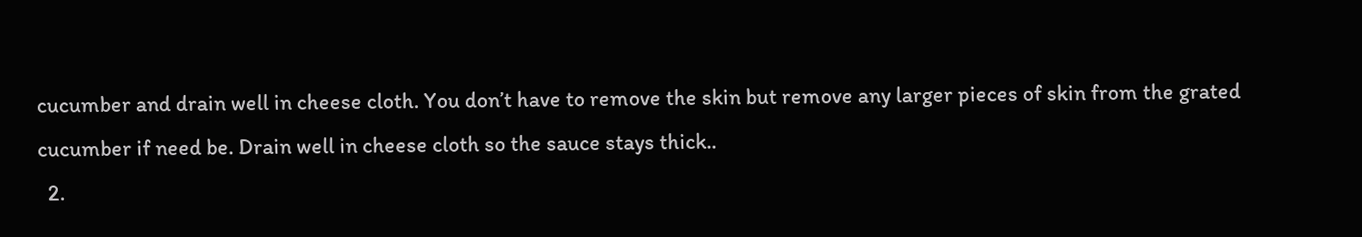cucumber and drain well in cheese cloth. You don’t have to remove the skin but remove any larger pieces of skin from the grated cucumber if need be. Drain well in cheese cloth so the sauce stays thick..
  2.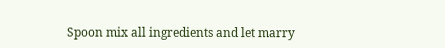Spoon mix all ingredients and let marry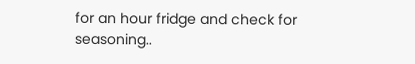for an hour fridge and check for seasoning..